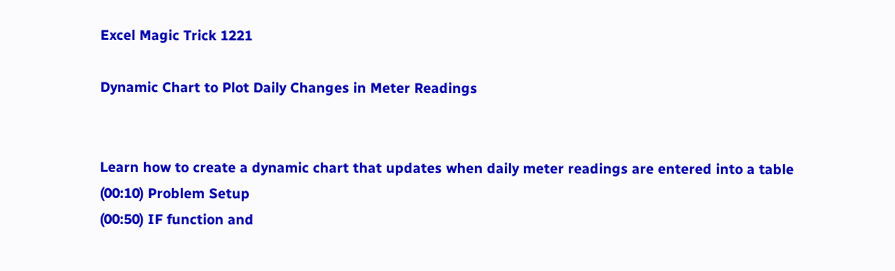Excel Magic Trick 1221

Dynamic Chart to Plot Daily Changes in Meter Readings


Learn how to create a dynamic chart that updates when daily meter readings are entered into a table
(00:10) Problem Setup
(00:50) IF function and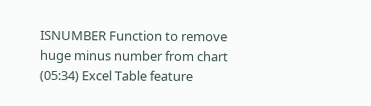ISNUMBER Function to remove huge minus number from chart
(05:34) Excel Table feature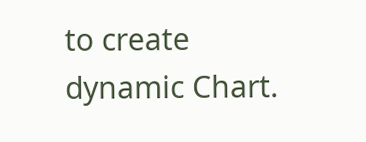to create dynamic Chart.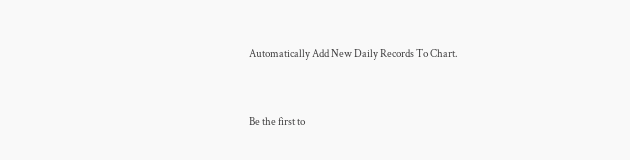Automatically Add New Daily Records To Chart.


Be the first to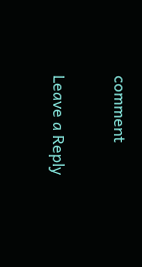comment

Leave a Reply